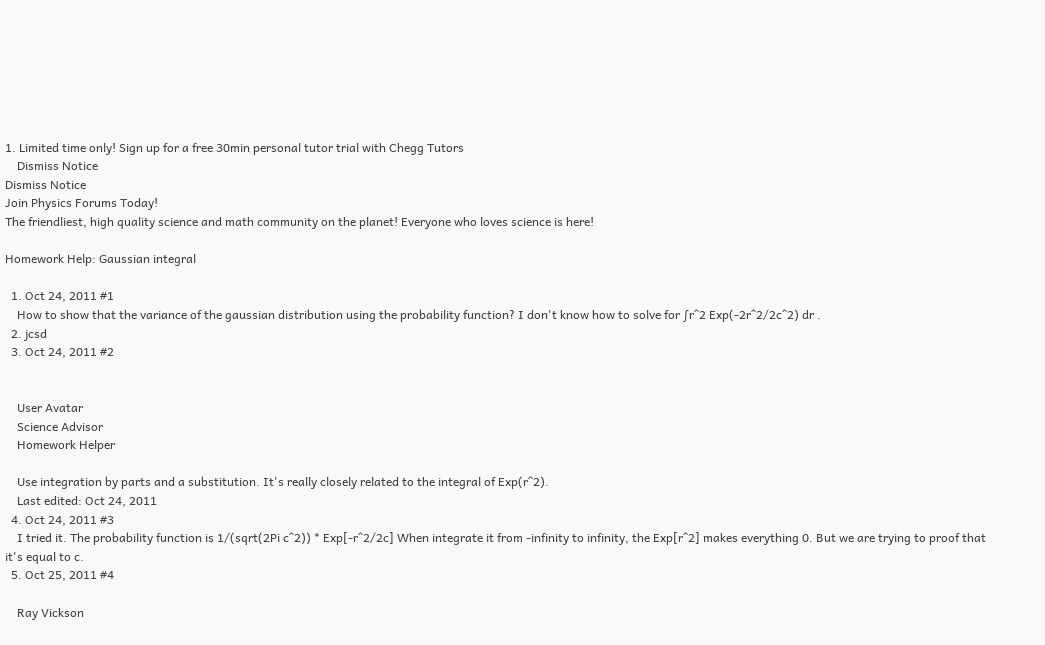1. Limited time only! Sign up for a free 30min personal tutor trial with Chegg Tutors
    Dismiss Notice
Dismiss Notice
Join Physics Forums Today!
The friendliest, high quality science and math community on the planet! Everyone who loves science is here!

Homework Help: Gaussian integral

  1. Oct 24, 2011 #1
    How to show that the variance of the gaussian distribution using the probability function? I don't know how to solve for ∫r^2 Exp(-2r^2/2c^2) dr .
  2. jcsd
  3. Oct 24, 2011 #2


    User Avatar
    Science Advisor
    Homework Helper

    Use integration by parts and a substitution. It's really closely related to the integral of Exp(r^2).
    Last edited: Oct 24, 2011
  4. Oct 24, 2011 #3
    I tried it. The probability function is 1/(sqrt(2Pi c^2)) * Exp[-r^2/2c] When integrate it from -infinity to infinity, the Exp[r^2] makes everything 0. But we are trying to proof that it's equal to c.
  5. Oct 25, 2011 #4

    Ray Vickson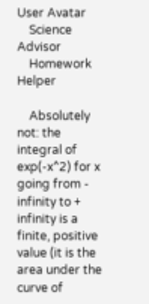User Avatar
    Science Advisor
    Homework Helper

    Absolutely not: the integral of exp(-x^2) for x going from - infinity to + infinity is a finite, positive value (it is the area under the curve of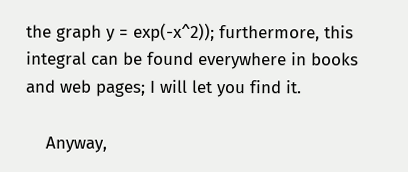the graph y = exp(-x^2)); furthermore, this integral can be found everywhere in books and web pages; I will let you find it.

    Anyway,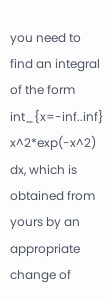you need to find an integral of the form int_{x=-inf..inf} x^2*exp(-x^2) dx, which is obtained from yours by an appropriate change of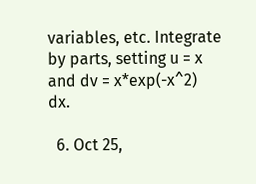variables, etc. Integrate by parts, setting u = x and dv = x*exp(-x^2) dx.

  6. Oct 25,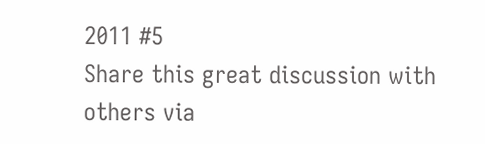2011 #5
Share this great discussion with others via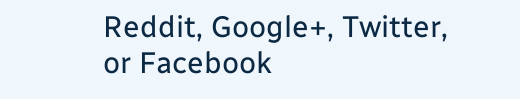Reddit, Google+, Twitter, or Facebook